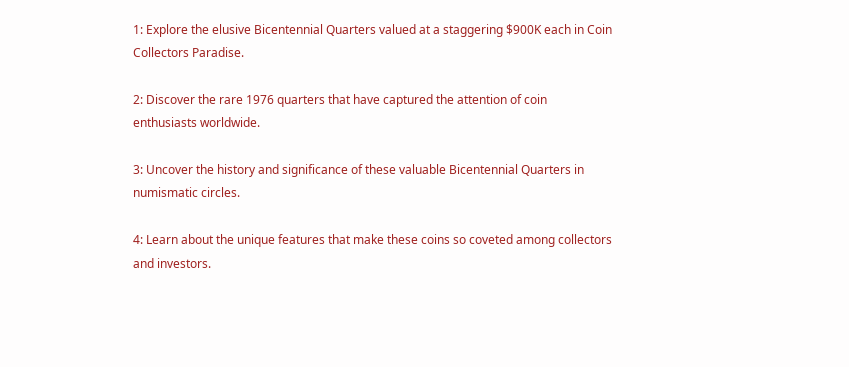1: Explore the elusive Bicentennial Quarters valued at a staggering $900K each in Coin Collectors Paradise.

2: Discover the rare 1976 quarters that have captured the attention of coin enthusiasts worldwide.

3: Uncover the history and significance of these valuable Bicentennial Quarters in numismatic circles.

4: Learn about the unique features that make these coins so coveted among collectors and investors.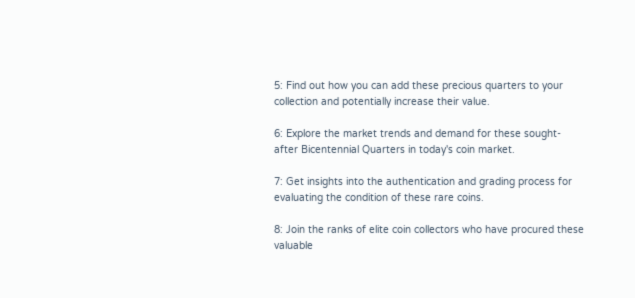5: Find out how you can add these precious quarters to your collection and potentially increase their value.

6: Explore the market trends and demand for these sought-after Bicentennial Quarters in today's coin market.

7: Get insights into the authentication and grading process for evaluating the condition of these rare coins.

8: Join the ranks of elite coin collectors who have procured these valuable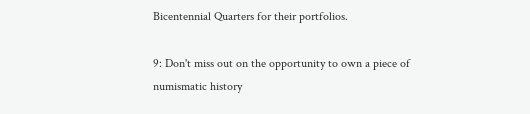Bicentennial Quarters for their portfolios.

9: Don't miss out on the opportunity to own a piece of numismatic history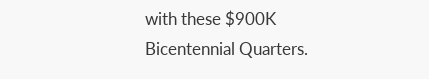with these $900K Bicentennial Quarters.